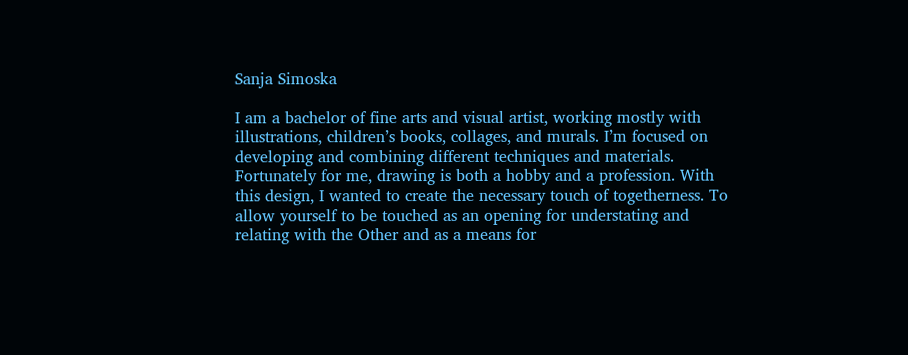Sanja Simoska

I am a bachelor of fine arts and visual artist, working mostly with illustrations, children’s books, collages, and murals. I’m focused on developing and combining different techniques and materials. Fortunately for me, drawing is both a hobby and a profession. With this design, I wanted to create the necessary touch of togetherness. To allow yourself to be touched as an opening for understating and relating with the Other and as a means for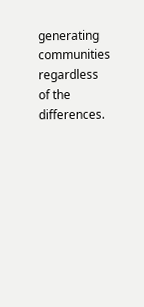generating communities regardless of the differences.